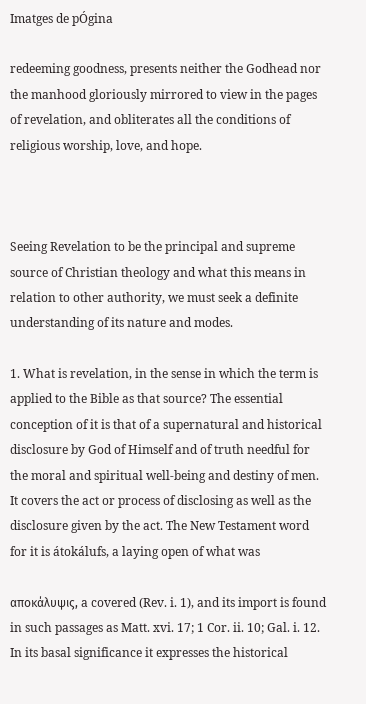Imatges de pÓgina

redeeming goodness, presents neither the Godhead nor the manhood gloriously mirrored to view in the pages of revelation, and obliterates all the conditions of religious worship, love, and hope.



Seeing Revelation to be the principal and supreme source of Christian theology and what this means in relation to other authority, we must seek a definite understanding of its nature and modes.

1. What is revelation, in the sense in which the term is applied to the Bible as that source? The essential conception of it is that of a supernatural and historical disclosure by God of Himself and of truth needful for the moral and spiritual well-being and destiny of men. It covers the act or process of disclosing as well as the disclosure given by the act. The New Testament word for it is átokálufs, a laying open of what was

αποκάλυψις, a covered (Rev. i. 1), and its import is found in such passages as Matt. xvi. 17; 1 Cor. ii. 10; Gal. i. 12. In its basal significance it expresses the historical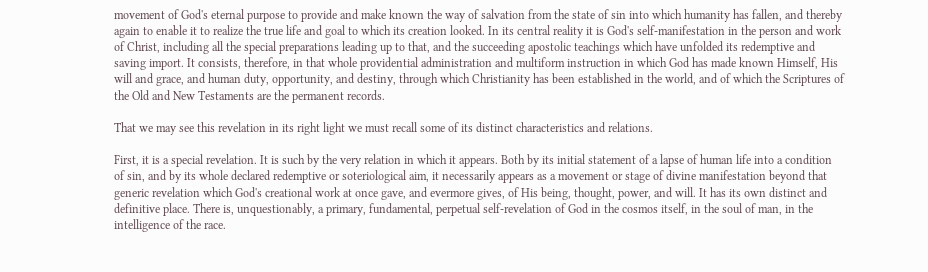movement of God's eternal purpose to provide and make known the way of salvation from the state of sin into which humanity has fallen, and thereby again to enable it to realize the true life and goal to which its creation looked. In its central reality it is God's self-manifestation in the person and work of Christ, including all the special preparations leading up to that, and the succeeding apostolic teachings which have unfolded its redemptive and saving import. It consists, therefore, in that whole providential administration and multiform instruction in which God has made known Himself, His will and grace, and human duty, opportunity, and destiny, through which Christianity has been established in the world, and of which the Scriptures of the Old and New Testaments are the permanent records.

That we may see this revelation in its right light we must recall some of its distinct characteristics and relations.

First, it is a special revelation. It is such by the very relation in which it appears. Both by its initial statement of a lapse of human life into a condition of sin, and by its whole declared redemptive or soteriological aim, it necessarily appears as a movement or stage of divine manifestation beyond that generic revelation which God's creational work at once gave, and evermore gives, of His being, thought, power, and will. It has its own distinct and definitive place. There is, unquestionably, a primary, fundamental, perpetual self-revelation of God in the cosmos itself, in the soul of man, in the intelligence of the race.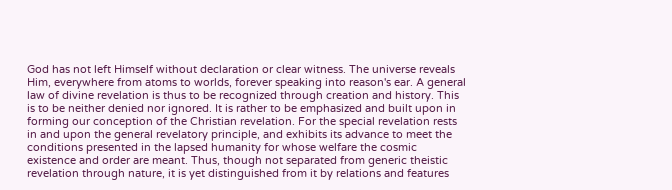God has not left Himself without declaration or clear witness. The universe reveals Him, everywhere from atoms to worlds, forever speaking into reason's ear. A general law of divine revelation is thus to be recognized through creation and history. This is to be neither denied nor ignored. It is rather to be emphasized and built upon in forming our conception of the Christian revelation. For the special revelation rests in and upon the general revelatory principle, and exhibits its advance to meet the conditions presented in the lapsed humanity for whose welfare the cosmic existence and order are meant. Thus, though not separated from generic theistic revelation through nature, it is yet distinguished from it by relations and features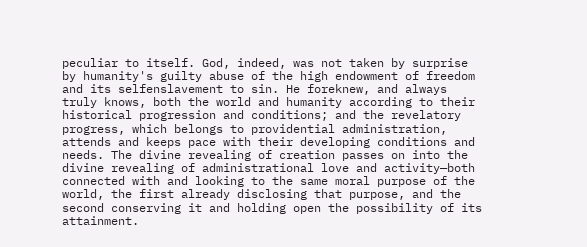peculiar to itself. God, indeed, was not taken by surprise by humanity's guilty abuse of the high endowment of freedom and its selfenslavement to sin. He foreknew, and always truly knows, both the world and humanity according to their historical progression and conditions; and the revelatory progress, which belongs to providential administration, attends and keeps pace with their developing conditions and needs. The divine revealing of creation passes on into the divine revealing of administrational love and activity—both connected with and looking to the same moral purpose of the world, the first already disclosing that purpose, and the second conserving it and holding open the possibility of its attainment.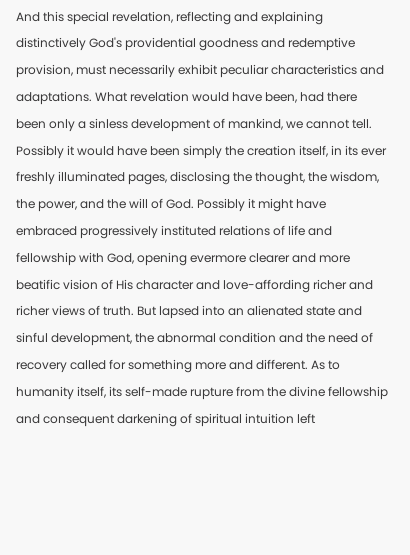And this special revelation, reflecting and explaining distinctively God's providential goodness and redemptive provision, must necessarily exhibit peculiar characteristics and adaptations. What revelation would have been, had there been only a sinless development of mankind, we cannot tell. Possibly it would have been simply the creation itself, in its ever freshly illuminated pages, disclosing the thought, the wisdom, the power, and the will of God. Possibly it might have embraced progressively instituted relations of life and fellowship with God, opening evermore clearer and more beatific vision of His character and love-affording richer and richer views of truth. But lapsed into an alienated state and sinful development, the abnormal condition and the need of recovery called for something more and different. As to humanity itself, its self-made rupture from the divine fellowship and consequent darkening of spiritual intuition left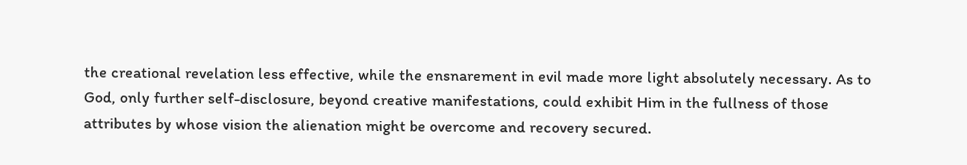the creational revelation less effective, while the ensnarement in evil made more light absolutely necessary. As to God, only further self-disclosure, beyond creative manifestations, could exhibit Him in the fullness of those attributes by whose vision the alienation might be overcome and recovery secured.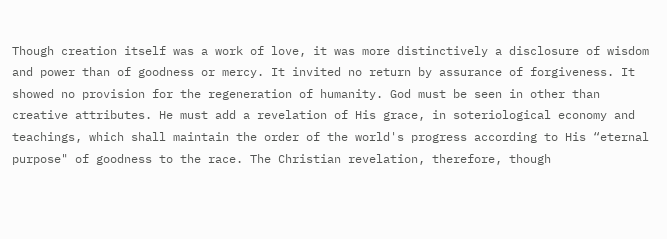Though creation itself was a work of love, it was more distinctively a disclosure of wisdom and power than of goodness or mercy. It invited no return by assurance of forgiveness. It showed no provision for the regeneration of humanity. God must be seen in other than creative attributes. He must add a revelation of His grace, in soteriological economy and teachings, which shall maintain the order of the world's progress according to His “eternal purpose" of goodness to the race. The Christian revelation, therefore, though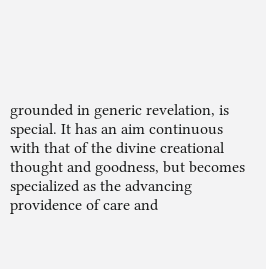grounded in generic revelation, is special. It has an aim continuous with that of the divine creational thought and goodness, but becomes specialized as the advancing providence of care and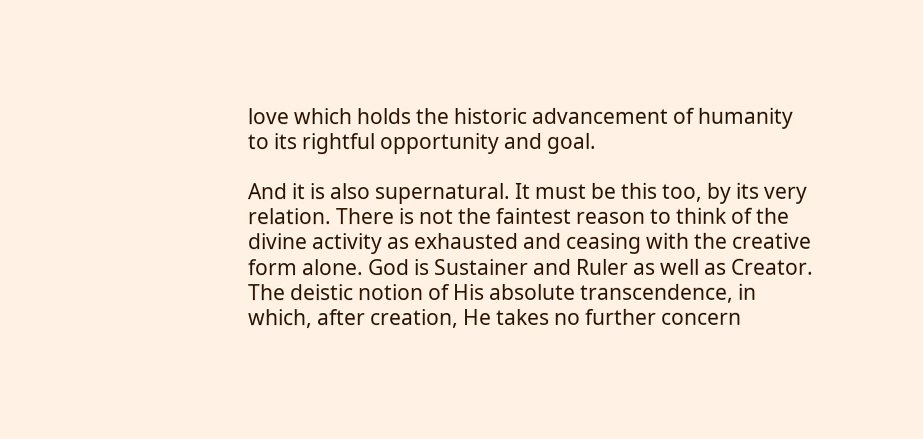love which holds the historic advancement of humanity to its rightful opportunity and goal.

And it is also supernatural. It must be this too, by its very relation. There is not the faintest reason to think of the divine activity as exhausted and ceasing with the creative form alone. God is Sustainer and Ruler as well as Creator. The deistic notion of His absolute transcendence, in which, after creation, He takes no further concern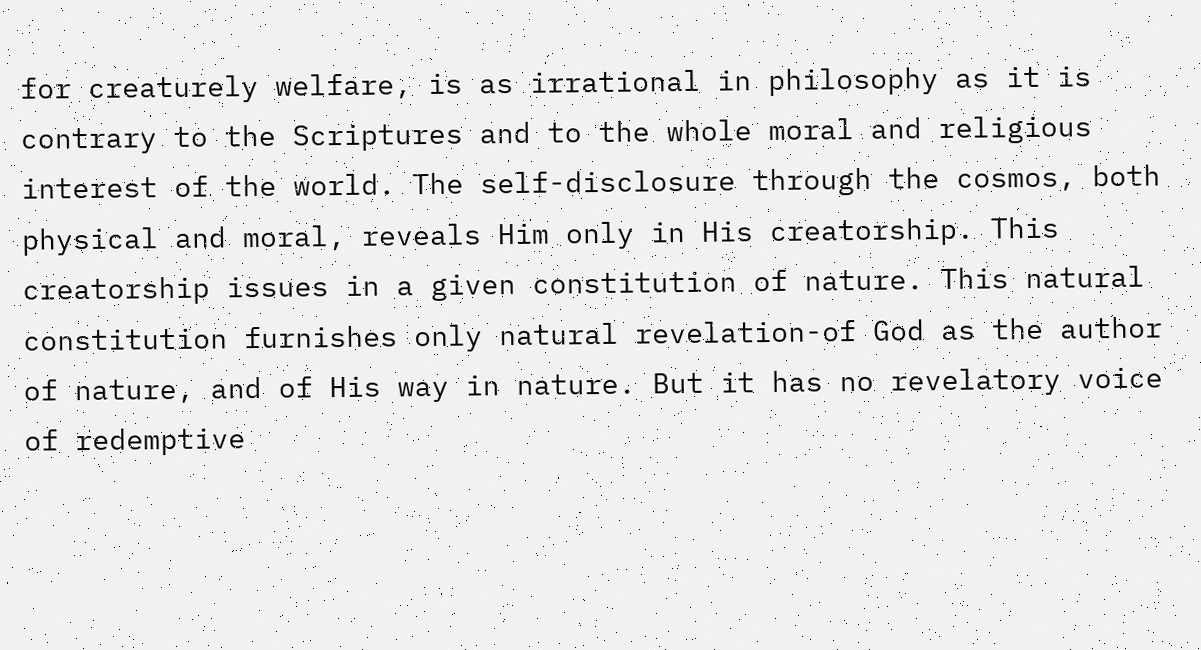for creaturely welfare, is as irrational in philosophy as it is contrary to the Scriptures and to the whole moral and religious interest of the world. The self-disclosure through the cosmos, both physical and moral, reveals Him only in His creatorship. This creatorship issues in a given constitution of nature. This natural constitution furnishes only natural revelation-of God as the author of nature, and of His way in nature. But it has no revelatory voice of redemptive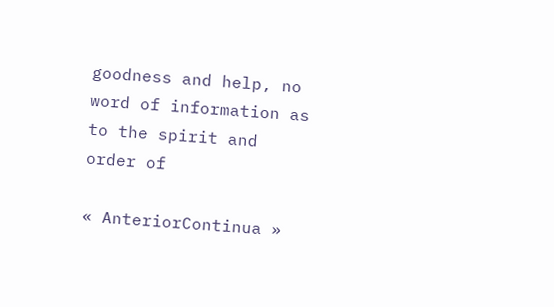goodness and help, no word of information as to the spirit and order of

« AnteriorContinua »